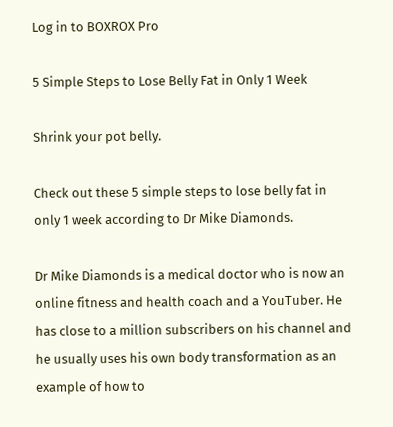Log in to BOXROX Pro

5 Simple Steps to Lose Belly Fat in Only 1 Week

Shrink your pot belly.

Check out these 5 simple steps to lose belly fat in only 1 week according to Dr Mike Diamonds.

Dr Mike Diamonds is a medical doctor who is now an online fitness and health coach and a YouTuber. He has close to a million subscribers on his channel and he usually uses his own body transformation as an example of how to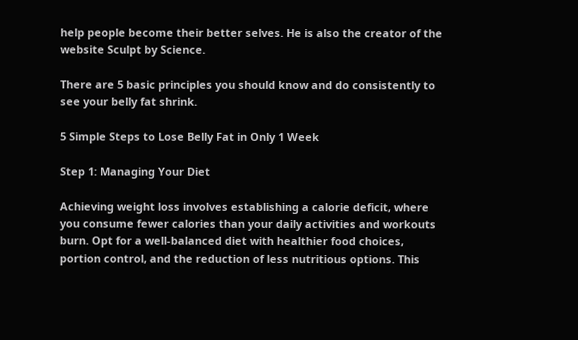help people become their better selves. He is also the creator of the website Sculpt by Science.

There are 5 basic principles you should know and do consistently to see your belly fat shrink.

5 Simple Steps to Lose Belly Fat in Only 1 Week

Step 1: Managing Your Diet

Achieving weight loss involves establishing a calorie deficit, where you consume fewer calories than your daily activities and workouts burn. Opt for a well-balanced diet with healthier food choices, portion control, and the reduction of less nutritious options. This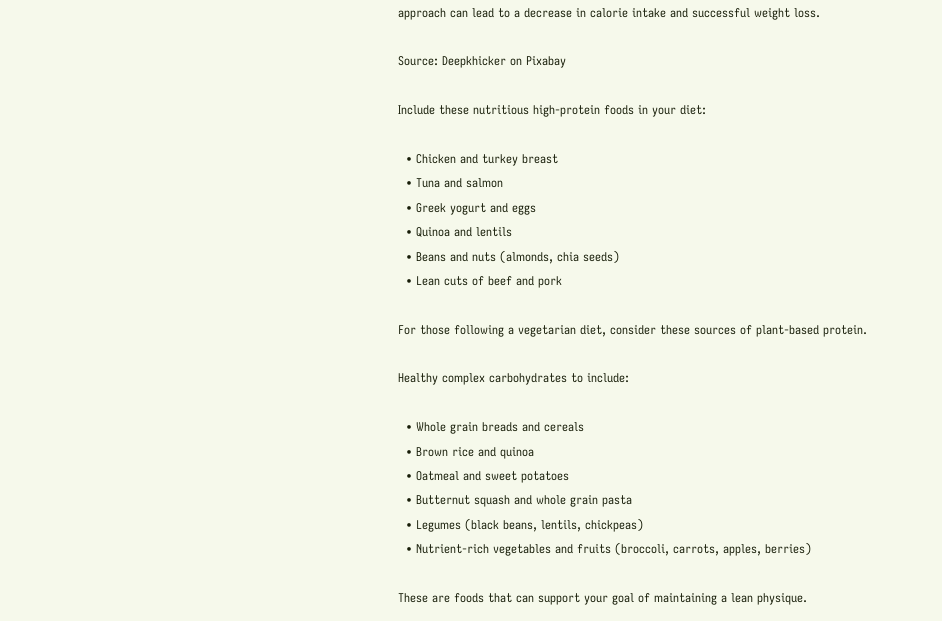approach can lead to a decrease in calorie intake and successful weight loss.

Source: Deepkhicker on Pixabay

Include these nutritious high-protein foods in your diet:

  • Chicken and turkey breast
  • Tuna and salmon
  • Greek yogurt and eggs
  • Quinoa and lentils
  • Beans and nuts (almonds, chia seeds)
  • Lean cuts of beef and pork

For those following a vegetarian diet, consider these sources of plant-based protein.

Healthy complex carbohydrates to include:

  • Whole grain breads and cereals
  • Brown rice and quinoa
  • Oatmeal and sweet potatoes
  • Butternut squash and whole grain pasta
  • Legumes (black beans, lentils, chickpeas)
  • Nutrient-rich vegetables and fruits (broccoli, carrots, apples, berries)

These are foods that can support your goal of maintaining a lean physique.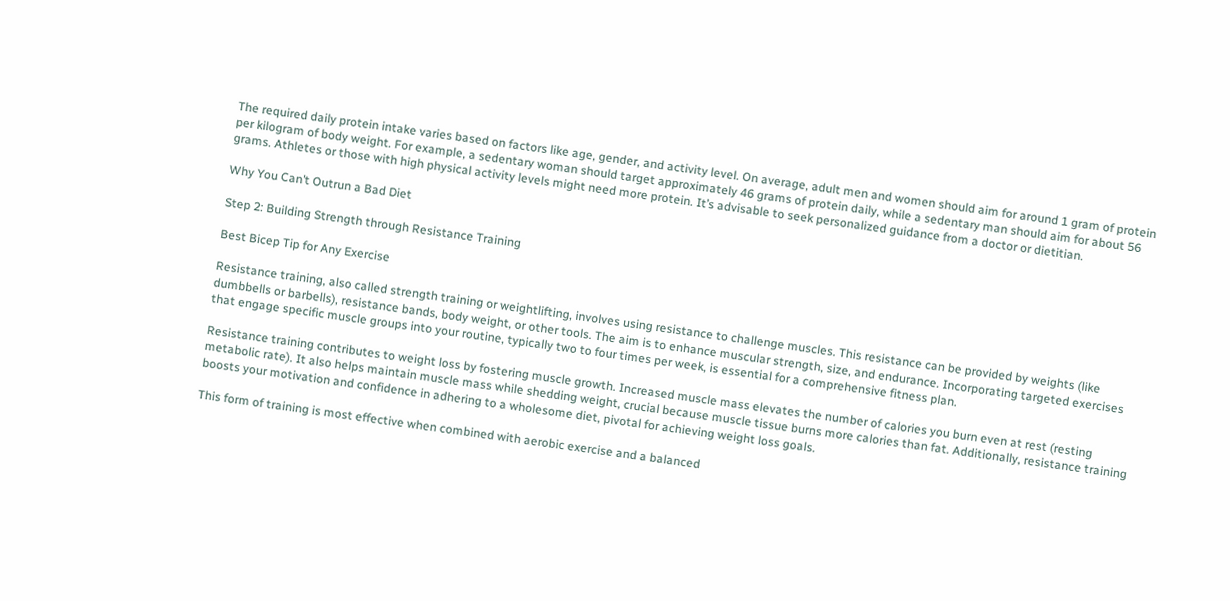The required daily protein intake varies based on factors like age, gender, and activity level. On average, adult men and women should aim for around 1 gram of protein per kilogram of body weight. For example, a sedentary woman should target approximately 46 grams of protein daily, while a sedentary man should aim for about 56 grams. Athletes or those with high physical activity levels might need more protein. It’s advisable to seek personalized guidance from a doctor or dietitian.

Why You Can’t Outrun a Bad Diet

Step 2: Building Strength through Resistance Training

Best Bicep Tip for Any Exercise

Resistance training, also called strength training or weightlifting, involves using resistance to challenge muscles. This resistance can be provided by weights (like dumbbells or barbells), resistance bands, body weight, or other tools. The aim is to enhance muscular strength, size, and endurance. Incorporating targeted exercises that engage specific muscle groups into your routine, typically two to four times per week, is essential for a comprehensive fitness plan.

Resistance training contributes to weight loss by fostering muscle growth. Increased muscle mass elevates the number of calories you burn even at rest (resting metabolic rate). It also helps maintain muscle mass while shedding weight, crucial because muscle tissue burns more calories than fat. Additionally, resistance training boosts your motivation and confidence in adhering to a wholesome diet, pivotal for achieving weight loss goals.

This form of training is most effective when combined with aerobic exercise and a balanced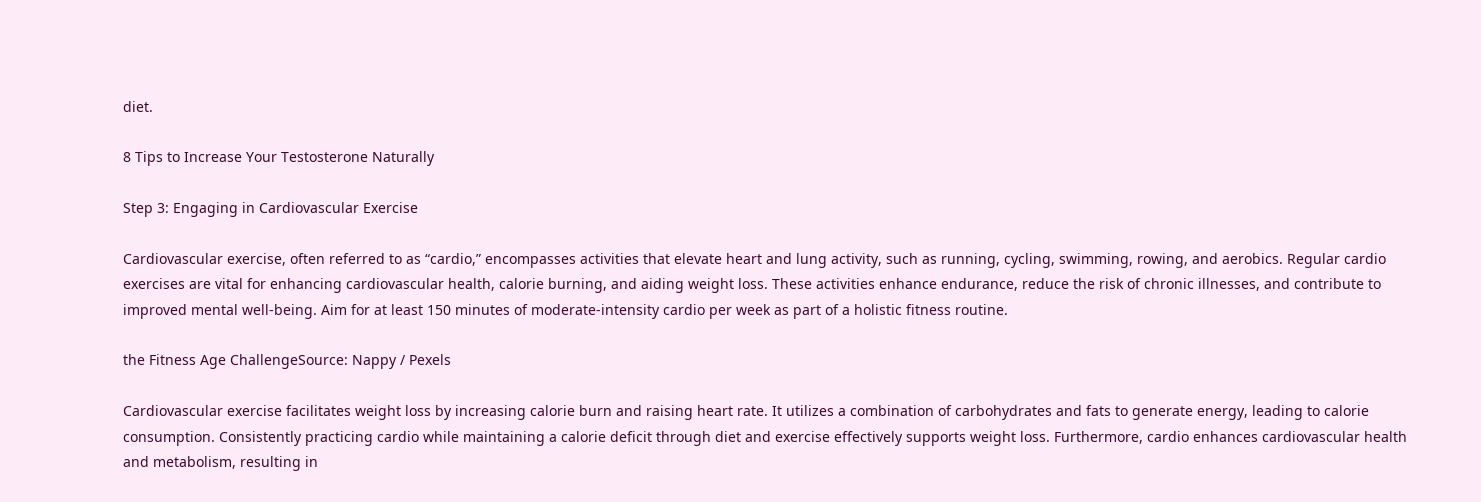diet.

8 Tips to Increase Your Testosterone Naturally

Step 3: Engaging in Cardiovascular Exercise

Cardiovascular exercise, often referred to as “cardio,” encompasses activities that elevate heart and lung activity, such as running, cycling, swimming, rowing, and aerobics. Regular cardio exercises are vital for enhancing cardiovascular health, calorie burning, and aiding weight loss. These activities enhance endurance, reduce the risk of chronic illnesses, and contribute to improved mental well-being. Aim for at least 150 minutes of moderate-intensity cardio per week as part of a holistic fitness routine.

the Fitness Age ChallengeSource: Nappy / Pexels

Cardiovascular exercise facilitates weight loss by increasing calorie burn and raising heart rate. It utilizes a combination of carbohydrates and fats to generate energy, leading to calorie consumption. Consistently practicing cardio while maintaining a calorie deficit through diet and exercise effectively supports weight loss. Furthermore, cardio enhances cardiovascular health and metabolism, resulting in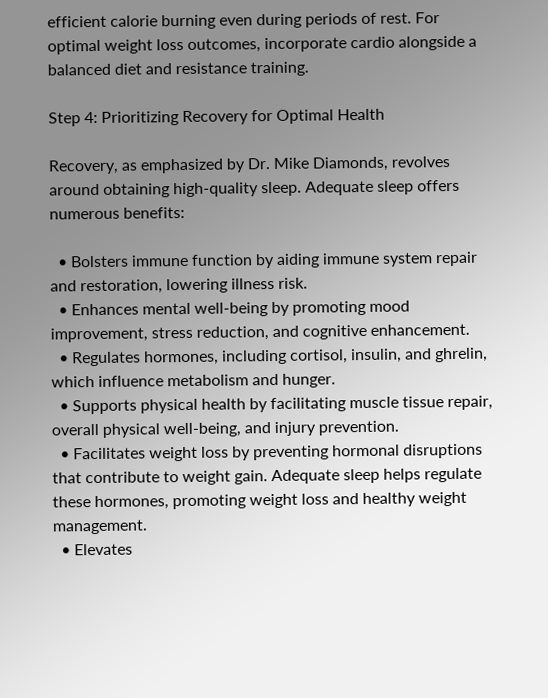efficient calorie burning even during periods of rest. For optimal weight loss outcomes, incorporate cardio alongside a balanced diet and resistance training.

Step 4: Prioritizing Recovery for Optimal Health

Recovery, as emphasized by Dr. Mike Diamonds, revolves around obtaining high-quality sleep. Adequate sleep offers numerous benefits:

  • Bolsters immune function by aiding immune system repair and restoration, lowering illness risk.
  • Enhances mental well-being by promoting mood improvement, stress reduction, and cognitive enhancement.
  • Regulates hormones, including cortisol, insulin, and ghrelin, which influence metabolism and hunger.
  • Supports physical health by facilitating muscle tissue repair, overall physical well-being, and injury prevention.
  • Facilitates weight loss by preventing hormonal disruptions that contribute to weight gain. Adequate sleep helps regulate these hormones, promoting weight loss and healthy weight management.
  • Elevates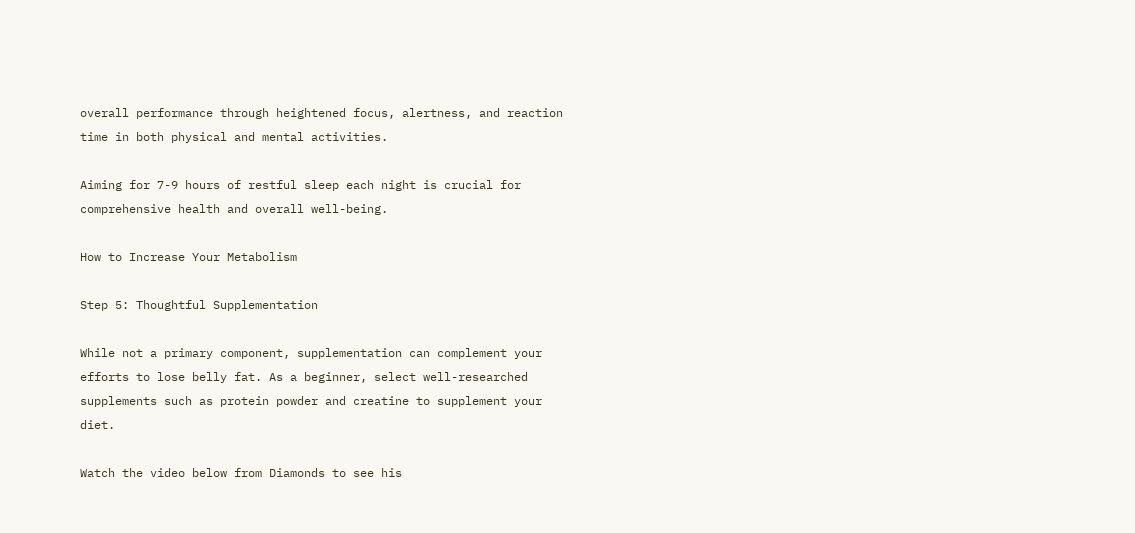overall performance through heightened focus, alertness, and reaction time in both physical and mental activities.

Aiming for 7-9 hours of restful sleep each night is crucial for comprehensive health and overall well-being.

How to Increase Your Metabolism

Step 5: Thoughtful Supplementation

While not a primary component, supplementation can complement your efforts to lose belly fat. As a beginner, select well-researched supplements such as protein powder and creatine to supplement your diet.

Watch the video below from Diamonds to see his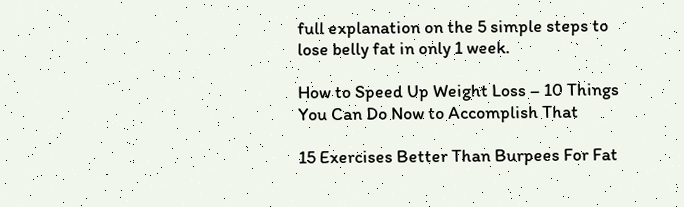full explanation on the 5 simple steps to lose belly fat in only 1 week.

How to Speed Up Weight Loss – 10 Things You Can Do Now to Accomplish That

15 Exercises Better Than Burpees For Fat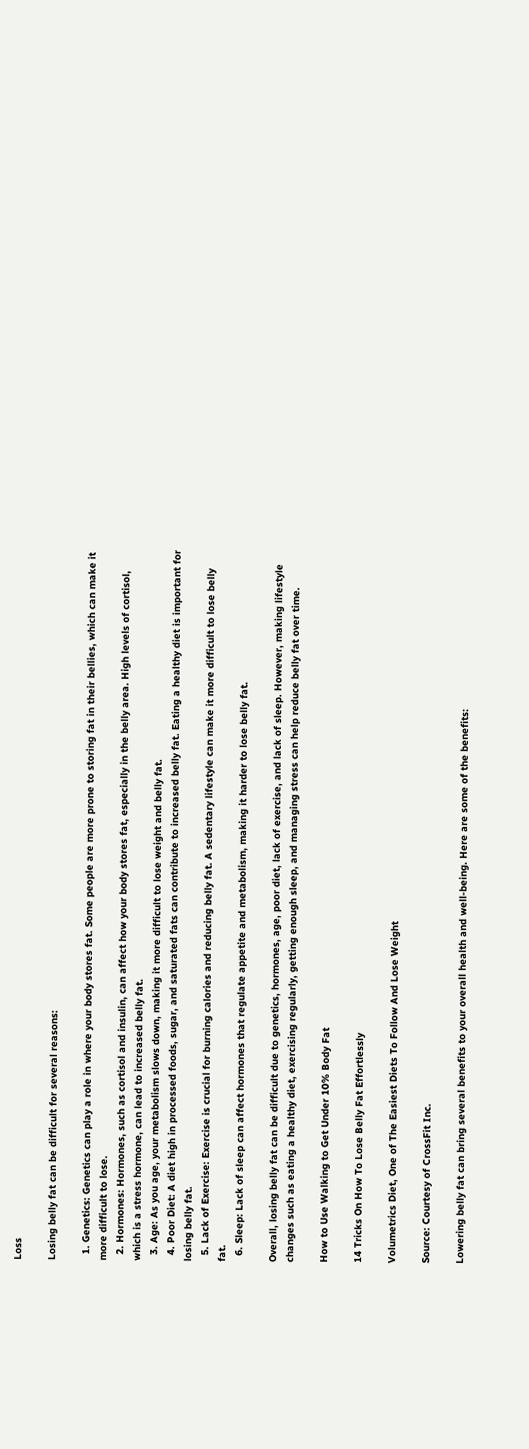Loss

Losing belly fat can be difficult for several reasons:

  1. Genetics: Genetics can play a role in where your body stores fat. Some people are more prone to storing fat in their bellies, which can make it more difficult to lose.
  2. Hormones: Hormones, such as cortisol and insulin, can affect how your body stores fat, especially in the belly area. High levels of cortisol, which is a stress hormone, can lead to increased belly fat.
  3. Age: As you age, your metabolism slows down, making it more difficult to lose weight and belly fat.
  4. Poor Diet: A diet high in processed foods, sugar, and saturated fats can contribute to increased belly fat. Eating a healthy diet is important for losing belly fat.
  5. Lack of Exercise: Exercise is crucial for burning calories and reducing belly fat. A sedentary lifestyle can make it more difficult to lose belly fat.
  6. Sleep: Lack of sleep can affect hormones that regulate appetite and metabolism, making it harder to lose belly fat.

Overall, losing belly fat can be difficult due to genetics, hormones, age, poor diet, lack of exercise, and lack of sleep. However, making lifestyle changes such as eating a healthy diet, exercising regularly, getting enough sleep, and managing stress can help reduce belly fat over time.

How to Use Walking to Get Under 10% Body Fat

14 Tricks On How To Lose Belly Fat Effortlessly

Volumetrics Diet, One of The Easiest Diets To Follow And Lose Weight

Source: Courtesy of CrossFit Inc.

Lowering belly fat can bring several benefits to your overall health and well-being. Here are some of the benefits: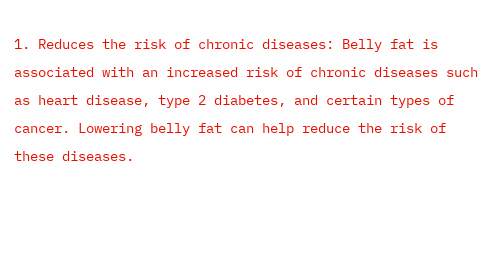1. Reduces the risk of chronic diseases: Belly fat is associated with an increased risk of chronic diseases such as heart disease, type 2 diabetes, and certain types of cancer. Lowering belly fat can help reduce the risk of these diseases.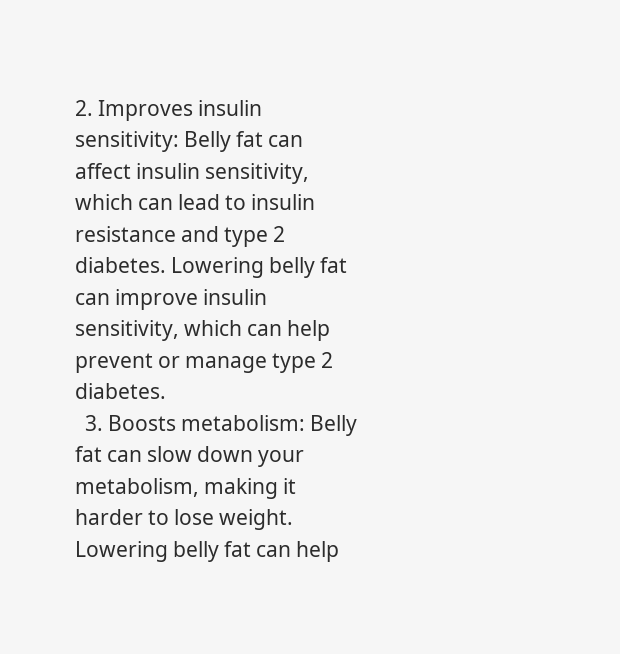2. Improves insulin sensitivity: Belly fat can affect insulin sensitivity, which can lead to insulin resistance and type 2 diabetes. Lowering belly fat can improve insulin sensitivity, which can help prevent or manage type 2 diabetes.
  3. Boosts metabolism: Belly fat can slow down your metabolism, making it harder to lose weight. Lowering belly fat can help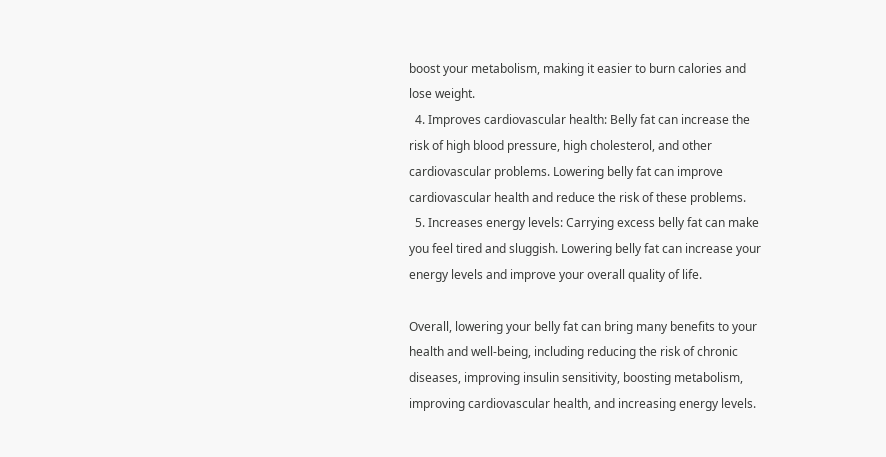boost your metabolism, making it easier to burn calories and lose weight.
  4. Improves cardiovascular health: Belly fat can increase the risk of high blood pressure, high cholesterol, and other cardiovascular problems. Lowering belly fat can improve cardiovascular health and reduce the risk of these problems.
  5. Increases energy levels: Carrying excess belly fat can make you feel tired and sluggish. Lowering belly fat can increase your energy levels and improve your overall quality of life.

Overall, lowering your belly fat can bring many benefits to your health and well-being, including reducing the risk of chronic diseases, improving insulin sensitivity, boosting metabolism, improving cardiovascular health, and increasing energy levels.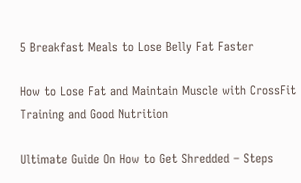5 Breakfast Meals to Lose Belly Fat Faster

How to Lose Fat and Maintain Muscle with CrossFit Training and Good Nutrition

Ultimate Guide On How to Get Shredded – Steps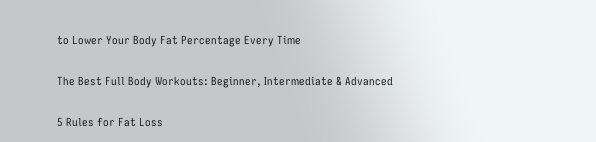to Lower Your Body Fat Percentage Every Time

The Best Full Body Workouts: Beginner, Intermediate & Advanced

5 Rules for Fat Loss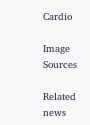Cardio

Image Sources

Related news